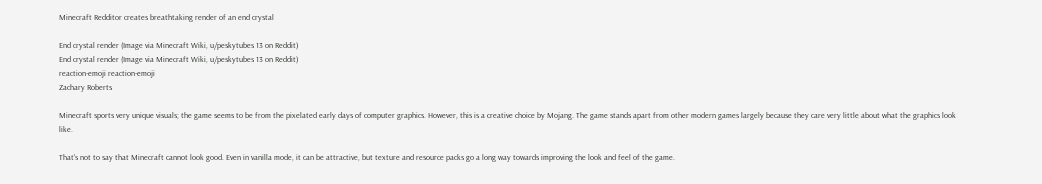Minecraft Redditor creates breathtaking render of an end crystal

End crystal render (Image via Minecraft Wiki, u/peskytubes 13 on Reddit)
End crystal render (Image via Minecraft Wiki, u/peskytubes 13 on Reddit)
reaction-emoji reaction-emoji
Zachary Roberts

Minecraft sports very unique visuals; the game seems to be from the pixelated early days of computer graphics. However, this is a creative choice by Mojang. The game stands apart from other modern games largely because they care very little about what the graphics look like.

That's not to say that Minecraft cannot look good. Even in vanilla mode, it can be attractive, but texture and resource packs go a long way towards improving the look and feel of the game.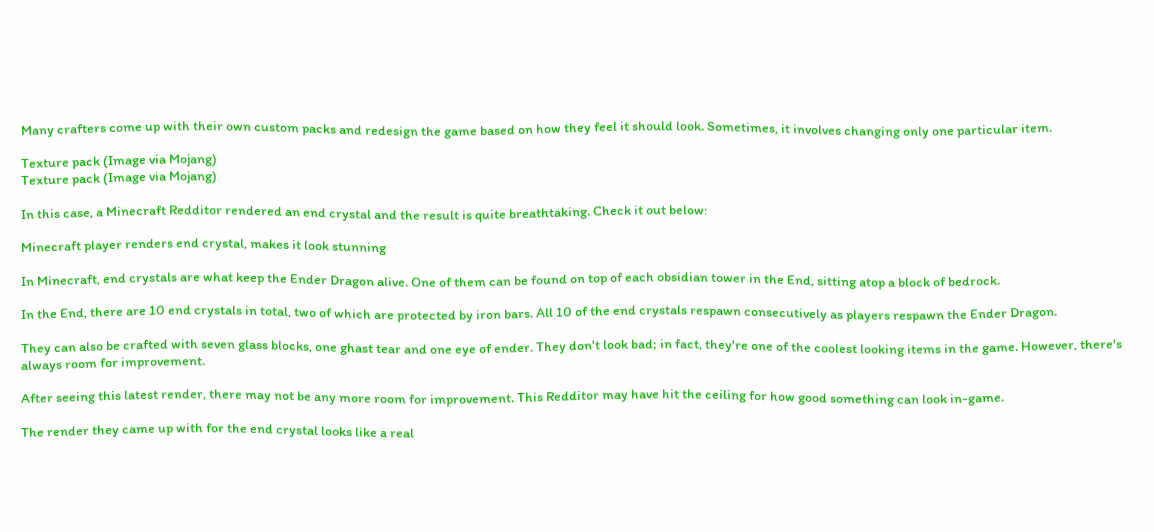Many crafters come up with their own custom packs and redesign the game based on how they feel it should look. Sometimes, it involves changing only one particular item.

Texture pack (Image via Mojang)
Texture pack (Image via Mojang)

In this case, a Minecraft Redditor rendered an end crystal and the result is quite breathtaking. Check it out below:

Minecraft player renders end crystal, makes it look stunning

In Minecraft, end crystals are what keep the Ender Dragon alive. One of them can be found on top of each obsidian tower in the End, sitting atop a block of bedrock.

In the End, there are 10 end crystals in total, two of which are protected by iron bars. All 10 of the end crystals respawn consecutively as players respawn the Ender Dragon.

They can also be crafted with seven glass blocks, one ghast tear and one eye of ender. They don't look bad; in fact, they're one of the coolest looking items in the game. However, there's always room for improvement.

After seeing this latest render, there may not be any more room for improvement. This Redditor may have hit the ceiling for how good something can look in-game.

The render they came up with for the end crystal looks like a real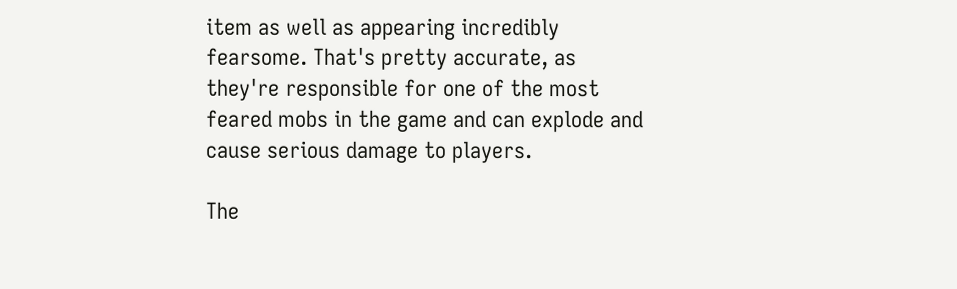item as well as appearing incredibly fearsome. That's pretty accurate, as they're responsible for one of the most feared mobs in the game and can explode and cause serious damage to players.

The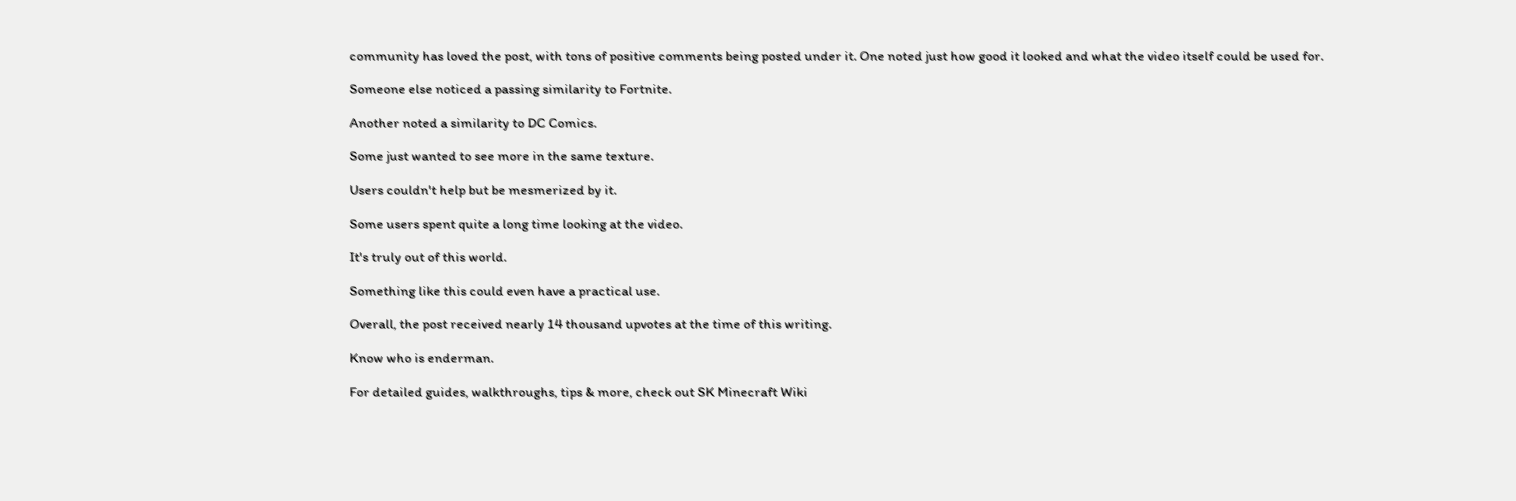community has loved the post, with tons of positive comments being posted under it. One noted just how good it looked and what the video itself could be used for.

Someone else noticed a passing similarity to Fortnite.

Another noted a similarity to DC Comics.

Some just wanted to see more in the same texture.

Users couldn't help but be mesmerized by it.

Some users spent quite a long time looking at the video.

It's truly out of this world.

Something like this could even have a practical use.

Overall, the post received nearly 14 thousand upvotes at the time of this writing.

Know who is enderman.

For detailed guides, walkthroughs, tips & more, check out SK Minecraft Wiki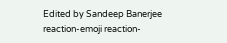Edited by Sandeep Banerjee
reaction-emoji reaction-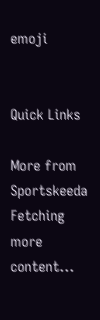emoji


Quick Links

More from Sportskeeda
Fetching more content...